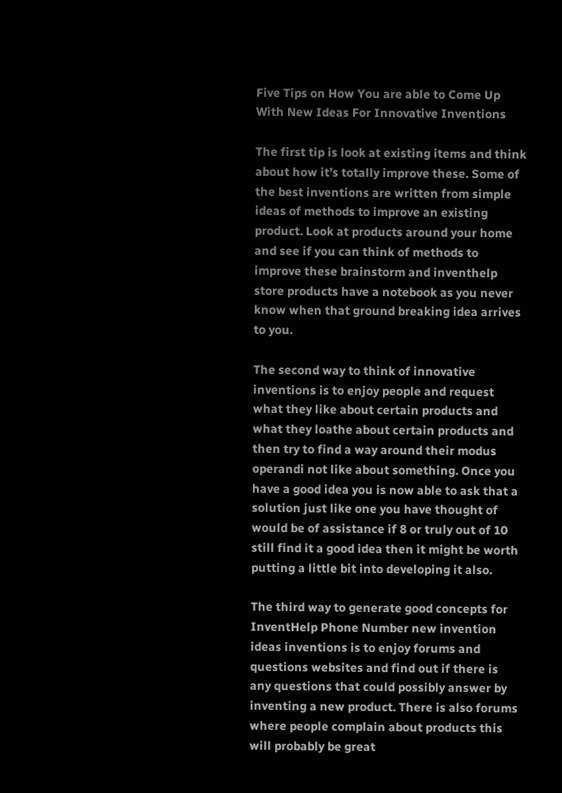Five Tips on How You are able to Come Up With New Ideas For Innovative Inventions

The first tip is look at existing items and think about how it’s totally improve these. Some of the best inventions are written from simple ideas of methods to improve an existing product. Look at products around your home and see if you can think of methods to improve these brainstorm and inventhelp store products have a notebook as you never know when that ground breaking idea arrives to you.

The second way to think of innovative inventions is to enjoy people and request what they like about certain products and what they loathe about certain products and then try to find a way around their modus operandi not like about something. Once you have a good idea you is now able to ask that a solution just like one you have thought of would be of assistance if 8 or truly out of 10 still find it a good idea then it might be worth putting a little bit into developing it also.

The third way to generate good concepts for InventHelp Phone Number new invention ideas inventions is to enjoy forums and questions websites and find out if there is any questions that could possibly answer by inventing a new product. There is also forums where people complain about products this will probably be great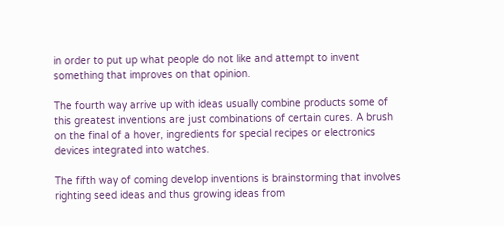in order to put up what people do not like and attempt to invent something that improves on that opinion.

The fourth way arrive up with ideas usually combine products some of this greatest inventions are just combinations of certain cures. A brush on the final of a hover, ingredients for special recipes or electronics devices integrated into watches.

The fifth way of coming develop inventions is brainstorming that involves righting seed ideas and thus growing ideas from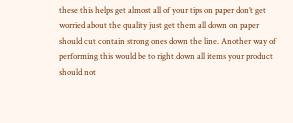these this helps get almost all of your tips on paper don’t get worried about the quality just get them all down on paper should cut contain strong ones down the line. Another way of performing this would be to right down all items your product should not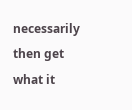necessarily then get what it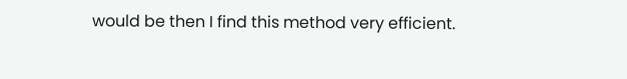would be then I find this method very efficient.